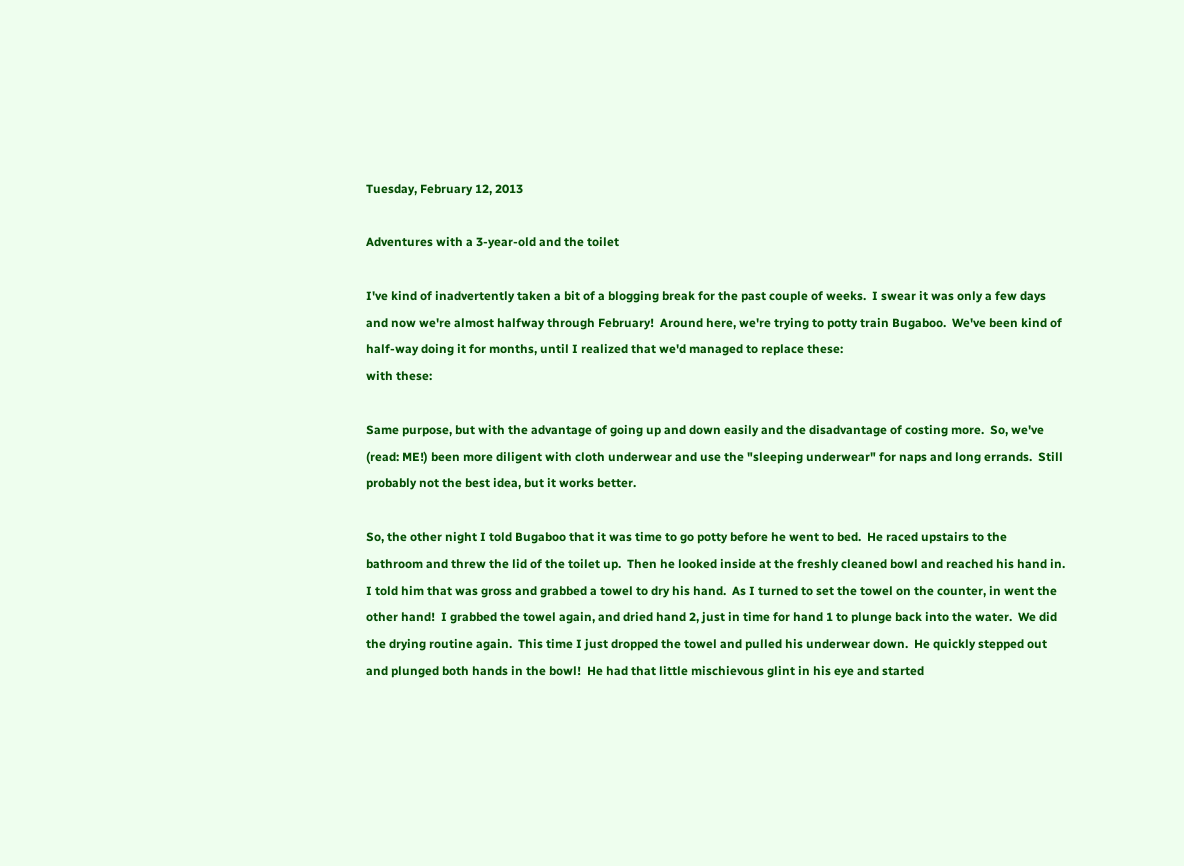Tuesday, February 12, 2013

Adventures with a 3-year-old and the toilet

I've kind of inadvertently taken a bit of a blogging break for the past couple of weeks.  I swear it was only a few days and now we're almost halfway through February!  Around here, we're trying to potty train Bugaboo.  We've been kind of half-way doing it for months, until I realized that we'd managed to replace these:
with these:

Same purpose, but with the advantage of going up and down easily and the disadvantage of costing more.  So, we've (read: ME!) been more diligent with cloth underwear and use the "sleeping underwear" for naps and long errands.  Still probably not the best idea, but it works better.

So, the other night I told Bugaboo that it was time to go potty before he went to bed.  He raced upstairs to the bathroom and threw the lid of the toilet up.  Then he looked inside at the freshly cleaned bowl and reached his hand in.  I told him that was gross and grabbed a towel to dry his hand.  As I turned to set the towel on the counter, in went the other hand!  I grabbed the towel again, and dried hand 2, just in time for hand 1 to plunge back into the water.  We did the drying routine again.  This time I just dropped the towel and pulled his underwear down.  He quickly stepped out and plunged both hands in the bowl!  He had that little mischievous glint in his eye and started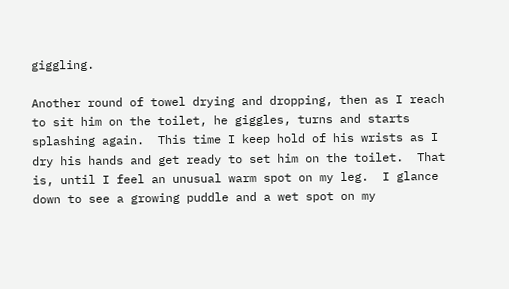giggling.

Another round of towel drying and dropping, then as I reach to sit him on the toilet, he giggles, turns and starts splashing again.  This time I keep hold of his wrists as I dry his hands and get ready to set him on the toilet.  That is, until I feel an unusual warm spot on my leg.  I glance down to see a growing puddle and a wet spot on my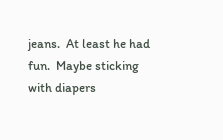jeans.  At least he had fun.  Maybe sticking with diapers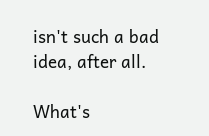isn't such a bad idea, after all.

What's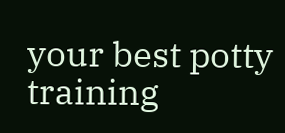your best potty training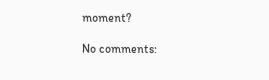moment?

No comments: